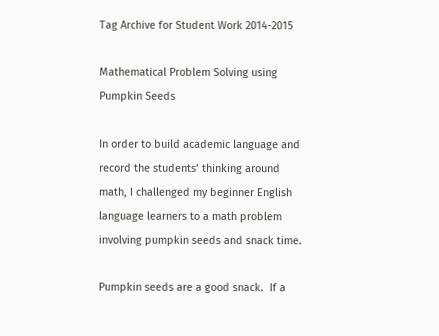Tag Archive for Student Work 2014-2015

Mathematical Problem Solving using Pumpkin Seeds

In order to build academic language and record the students’ thinking around math, I challenged my beginner English language learners to a math problem involving pumpkin seeds and snack time.

Pumpkin seeds are a good snack.  If a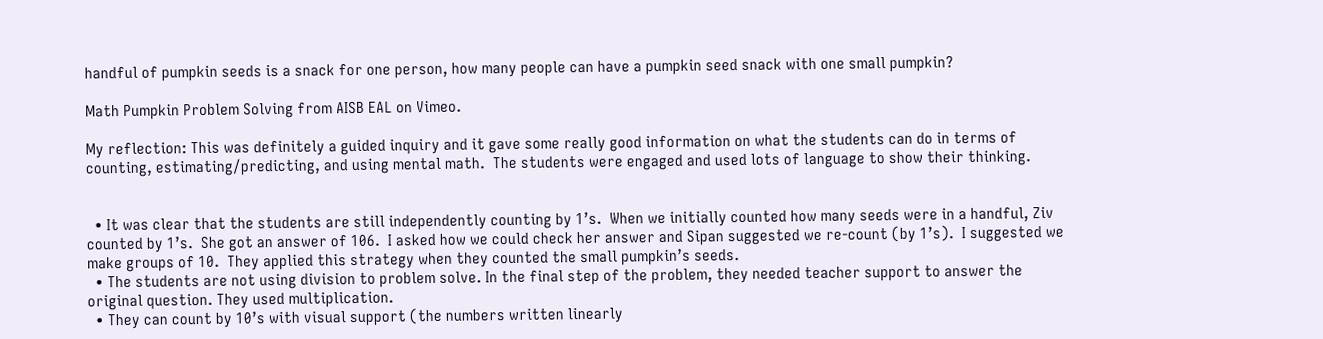handful of pumpkin seeds is a snack for one person, how many people can have a pumpkin seed snack with one small pumpkin?

Math Pumpkin Problem Solving from AISB EAL on Vimeo.

My reflection: This was definitely a guided inquiry and it gave some really good information on what the students can do in terms of counting, estimating/predicting, and using mental math.  The students were engaged and used lots of language to show their thinking.


  • It was clear that the students are still independently counting by 1’s.  When we initially counted how many seeds were in a handful, Ziv counted by 1’s.  She got an answer of 106.  I asked how we could check her answer and Sipan suggested we re-count (by 1’s).  I suggested we make groups of 10.  They applied this strategy when they counted the small pumpkin’s seeds.
  • The students are not using division to problem solve. In the final step of the problem, they needed teacher support to answer the original question. They used multiplication.
  • They can count by 10’s with visual support (the numbers written linearly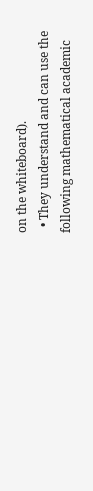on the whiteboard).
  • They understand and can use the following mathematical academic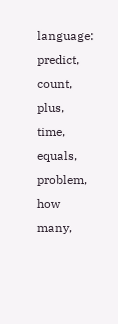language: predict, count, plus, time, equals, problem, how many,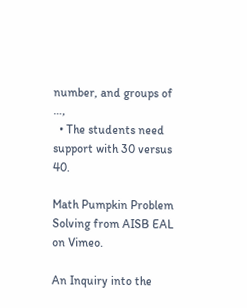number, and groups of …,
  • The students need support with 30 versus 40.

Math Pumpkin Problem Solving from AISB EAL on Vimeo.

An Inquiry into the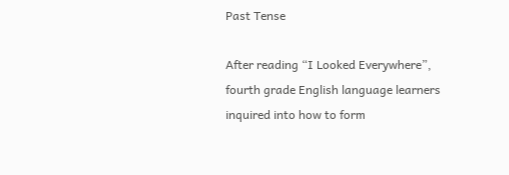Past Tense

After reading “I Looked Everywhere”, fourth grade English language learners inquired into how to form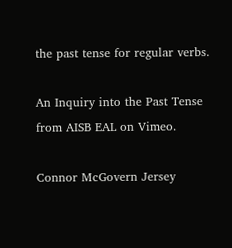the past tense for regular verbs.

An Inquiry into the Past Tense from AISB EAL on Vimeo.

Connor McGovern Jersey